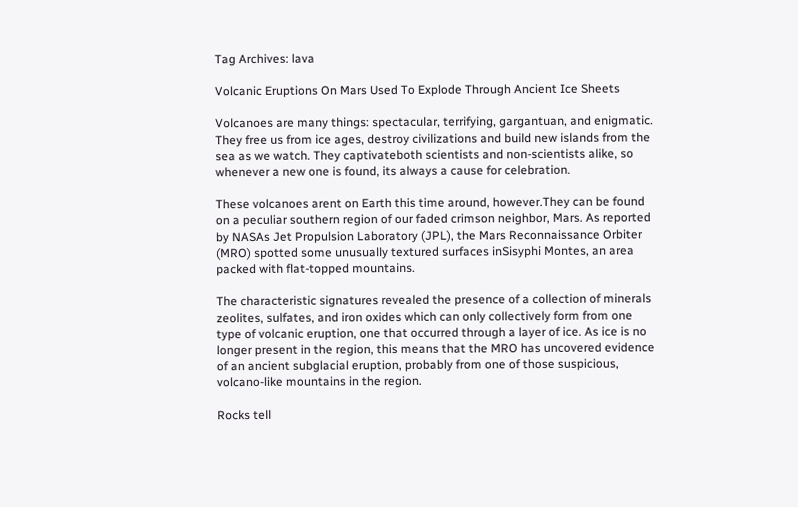Tag Archives: lava

Volcanic Eruptions On Mars Used To Explode Through Ancient Ice Sheets

Volcanoes are many things: spectacular, terrifying, gargantuan, and enigmatic. They free us from ice ages, destroy civilizations and build new islands from the sea as we watch. They captivateboth scientists and non-scientists alike, so whenever a new one is found, its always a cause for celebration.

These volcanoes arent on Earth this time around, however.They can be found on a peculiar southern region of our faded crimson neighbor, Mars. As reported by NASAs Jet Propulsion Laboratory (JPL), the Mars Reconnaissance Orbiter (MRO) spotted some unusually textured surfaces inSisyphi Montes, an area packed with flat-topped mountains.

The characteristic signatures revealed the presence of a collection of minerals zeolites, sulfates, and iron oxides which can only collectively form from one type of volcanic eruption, one that occurred through a layer of ice. As ice is no longer present in the region, this means that the MRO has uncovered evidence of an ancient subglacial eruption, probably from one of those suspicious, volcano-like mountains in the region.

Rocks tell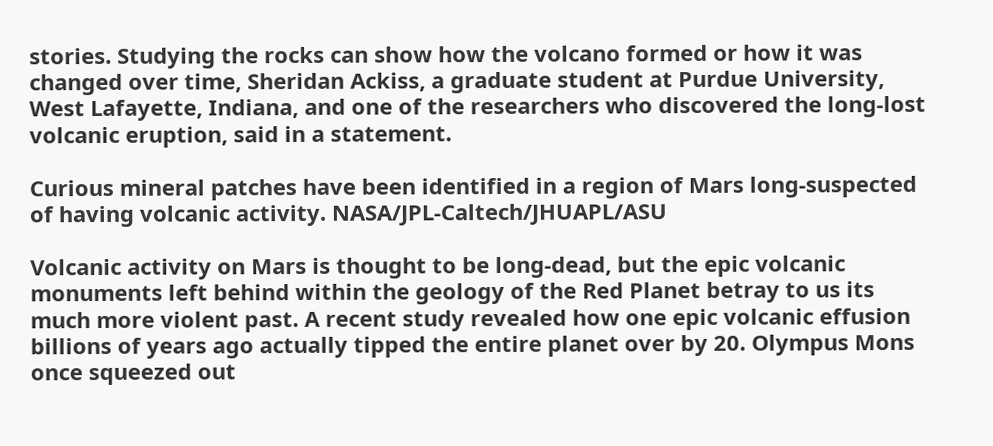stories. Studying the rocks can show how the volcano formed or how it was changed over time, Sheridan Ackiss, a graduate student at Purdue University, West Lafayette, Indiana, and one of the researchers who discovered the long-lost volcanic eruption, said in a statement.

Curious mineral patches have been identified in a region of Mars long-suspected of having volcanic activity. NASA/JPL-Caltech/JHUAPL/ASU

Volcanic activity on Mars is thought to be long-dead, but the epic volcanic monuments left behind within the geology of the Red Planet betray to us its much more violent past. A recent study revealed how one epic volcanic effusion billions of years ago actually tipped the entire planet over by 20. Olympus Mons once squeezed out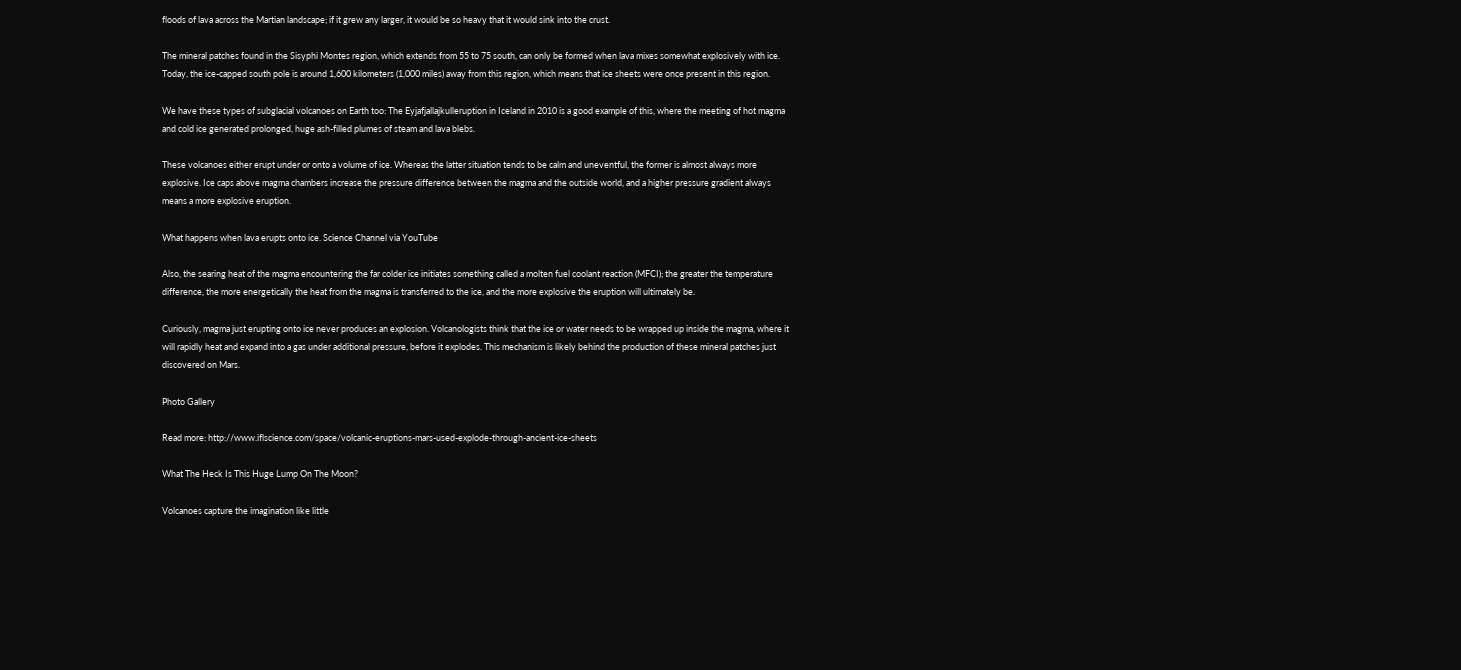floods of lava across the Martian landscape; if it grew any larger, it would be so heavy that it would sink into the crust.

The mineral patches found in the Sisyphi Montes region, which extends from 55 to 75 south, can only be formed when lava mixes somewhat explosively with ice. Today, the ice-capped south pole is around 1,600 kilometers (1,000 miles) away from this region, which means that ice sheets were once present in this region.

We have these types of subglacial volcanoes on Earth too: The Eyjafjallajkulleruption in Iceland in 2010 is a good example of this, where the meeting of hot magma and cold ice generated prolonged, huge ash-filled plumes of steam and lava blebs.

These volcanoes either erupt under or onto a volume of ice. Whereas the latter situation tends to be calm and uneventful, the former is almost always more explosive. Ice caps above magma chambers increase the pressure difference between the magma and the outside world, and a higher pressure gradient always means a more explosive eruption.

What happens when lava erupts onto ice. Science Channel via YouTube

Also, the searing heat of the magma encountering the far colder ice initiates something called a molten fuel coolant reaction (MFCI); the greater the temperature difference, the more energetically the heat from the magma is transferred to the ice, and the more explosive the eruption will ultimately be.

Curiously, magma just erupting onto ice never produces an explosion. Volcanologists think that the ice or water needs to be wrapped up inside the magma, where it will rapidly heat and expand into a gas under additional pressure, before it explodes. This mechanism is likely behind the production of these mineral patches just discovered on Mars.

Photo Gallery

Read more: http://www.iflscience.com/space/volcanic-eruptions-mars-used-explode-through-ancient-ice-sheets

What The Heck Is This Huge Lump On The Moon?

Volcanoes capture the imagination like little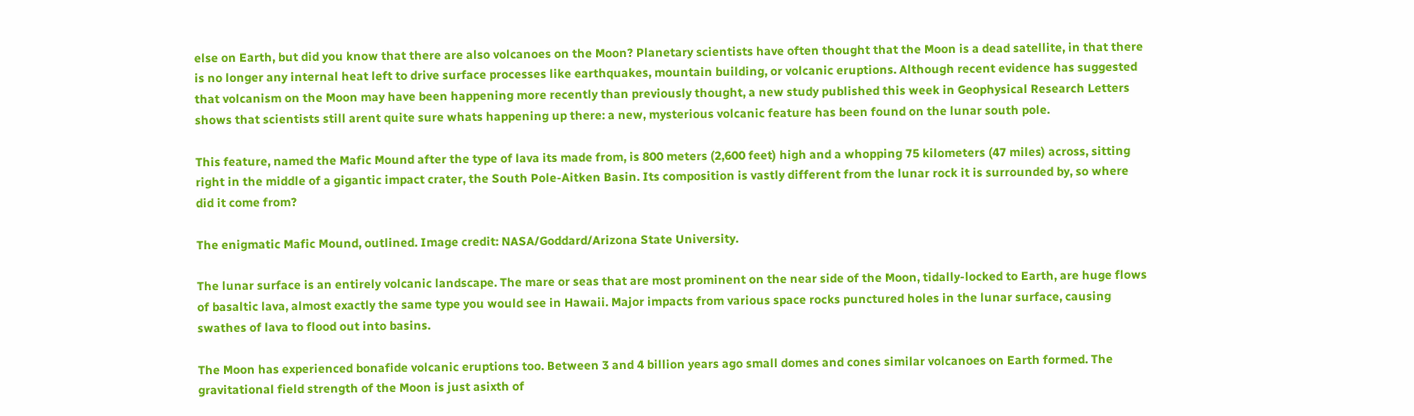else on Earth, but did you know that there are also volcanoes on the Moon? Planetary scientists have often thought that the Moon is a dead satellite, in that there is no longer any internal heat left to drive surface processes like earthquakes, mountain building, or volcanic eruptions. Although recent evidence has suggested that volcanism on the Moon may have been happening more recently than previously thought, a new study published this week in Geophysical Research Letters shows that scientists still arent quite sure whats happening up there: a new, mysterious volcanic feature has been found on the lunar south pole.

This feature, named the Mafic Mound after the type of lava its made from, is 800 meters (2,600 feet) high and a whopping 75 kilometers (47 miles) across, sitting right in the middle of a gigantic impact crater, the South Pole-Aitken Basin. Its composition is vastly different from the lunar rock it is surrounded by, so where did it come from?

The enigmatic Mafic Mound, outlined. Image credit: NASA/Goddard/Arizona State University.

The lunar surface is an entirely volcanic landscape. The mare or seas that are most prominent on the near side of the Moon, tidally-locked to Earth, are huge flows of basaltic lava, almost exactly the same type you would see in Hawaii. Major impacts from various space rocks punctured holes in the lunar surface, causing swathes of lava to flood out into basins.

The Moon has experienced bonafide volcanic eruptions too. Between 3 and 4 billion years ago small domes and cones similar volcanoes on Earth formed. The gravitational field strength of the Moon is just asixth of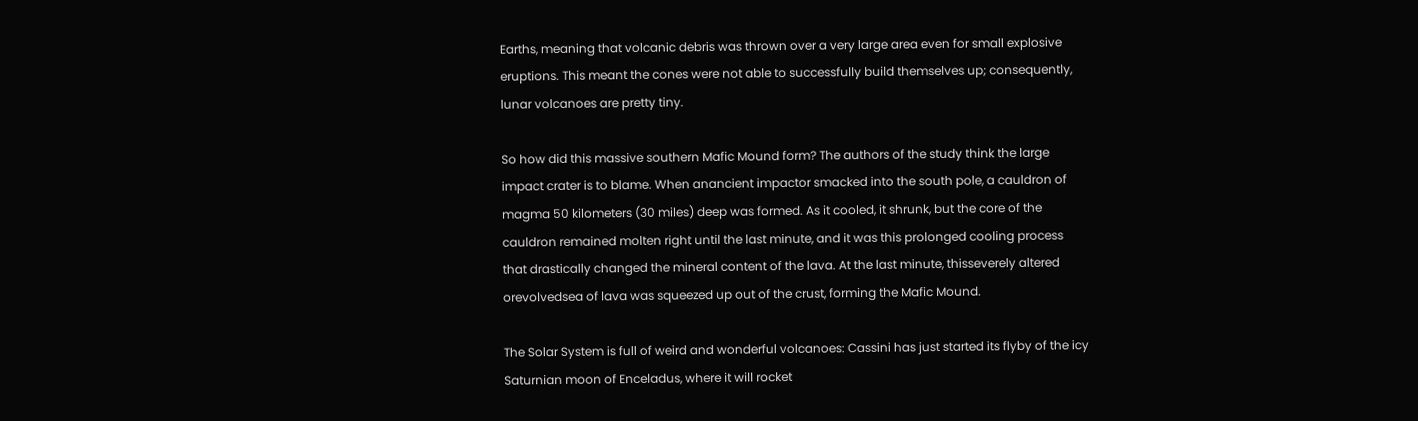Earths, meaning that volcanic debris was thrown over a very large area even for small explosive eruptions. This meant the cones were not able to successfully build themselves up; consequently, lunar volcanoes are pretty tiny.

So how did this massive southern Mafic Mound form? The authors of the study think the large impact crater is to blame. When anancient impactor smacked into the south pole, a cauldron of magma 50 kilometers (30 miles) deep was formed. As it cooled, it shrunk, but the core of the cauldron remained molten right until the last minute, and it was this prolonged cooling process that drastically changed the mineral content of the lava. At the last minute, thisseverely altered orevolvedsea of lava was squeezed up out of the crust, forming the Mafic Mound.

The Solar System is full of weird and wonderful volcanoes: Cassini has just started its flyby of the icy Saturnian moon of Enceladus, where it will rocket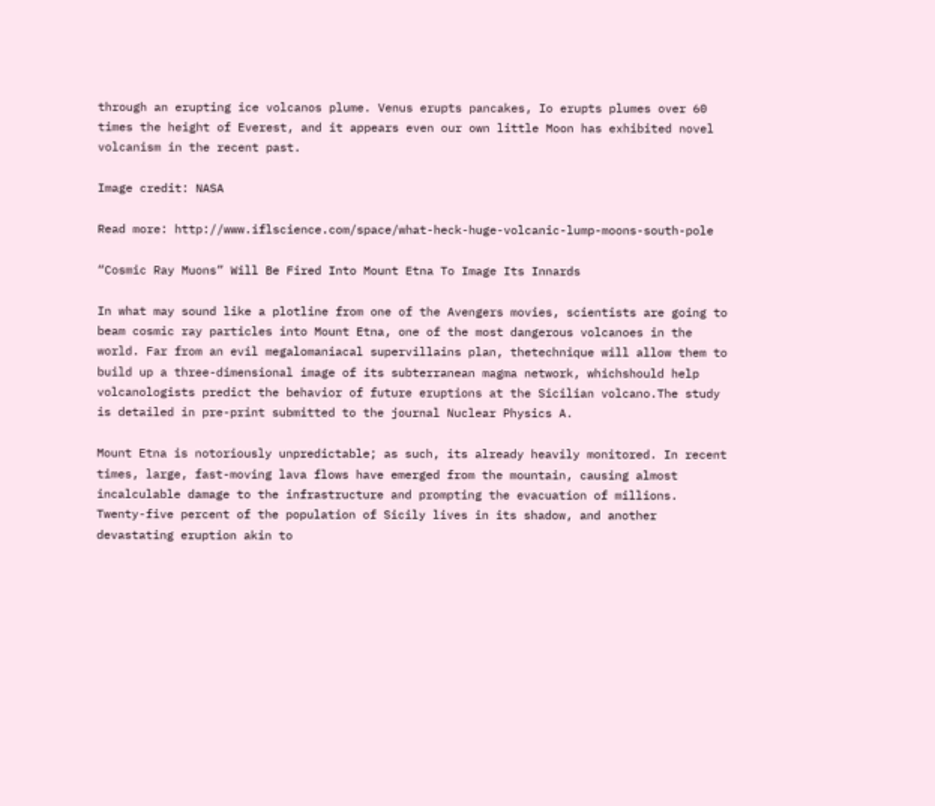through an erupting ice volcanos plume. Venus erupts pancakes, Io erupts plumes over 60 times the height of Everest, and it appears even our own little Moon has exhibited novel volcanism in the recent past.

Image credit: NASA

Read more: http://www.iflscience.com/space/what-heck-huge-volcanic-lump-moons-south-pole

“Cosmic Ray Muons” Will Be Fired Into Mount Etna To Image Its Innards

In what may sound like a plotline from one of the Avengers movies, scientists are going to beam cosmic ray particles into Mount Etna, one of the most dangerous volcanoes in the world. Far from an evil megalomaniacal supervillains plan, thetechnique will allow them to build up a three-dimensional image of its subterranean magma network, whichshould help volcanologists predict the behavior of future eruptions at the Sicilian volcano.The study is detailed in pre-print submitted to the journal Nuclear Physics A.

Mount Etna is notoriously unpredictable; as such, its already heavily monitored. In recent times, large, fast-moving lava flows have emerged from the mountain, causing almost incalculable damage to the infrastructure and prompting the evacuation of millions. Twenty-five percent of the population of Sicily lives in its shadow, and another devastating eruption akin to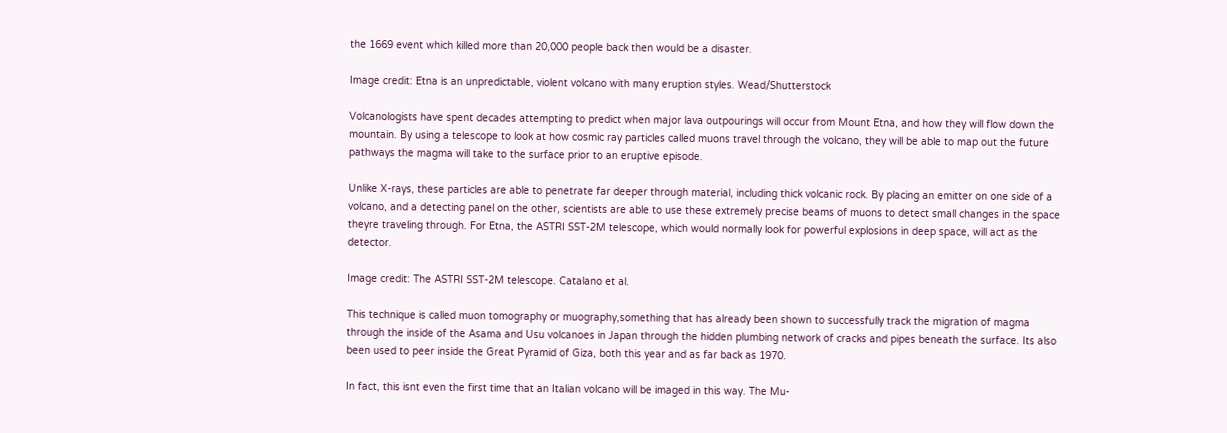the 1669 event which killed more than 20,000 people back then would be a disaster.

Image credit: Etna is an unpredictable, violent volcano with many eruption styles. Wead/Shutterstock

Volcanologists have spent decades attempting to predict when major lava outpourings will occur from Mount Etna, and how they will flow down the mountain. By using a telescope to look at how cosmic ray particles called muons travel through the volcano, they will be able to map out the future pathways the magma will take to the surface prior to an eruptive episode.

Unlike X-rays, these particles are able to penetrate far deeper through material, including thick volcanic rock. By placing an emitter on one side of a volcano, and a detecting panel on the other, scientists are able to use these extremely precise beams of muons to detect small changes in the space theyre traveling through. For Etna, the ASTRI SST-2M telescope, which would normally look for powerful explosions in deep space, will act as the detector.

Image credit: The ASTRI SST-2M telescope. Catalano et al.

This technique is called muon tomography or muography,something that has already been shown to successfully track the migration of magma through the inside of the Asama and Usu volcanoes in Japan through the hidden plumbing network of cracks and pipes beneath the surface. Its also been used to peer inside the Great Pyramid of Giza, both this year and as far back as 1970.

In fact, this isnt even the first time that an Italian volcano will be imaged in this way. The Mu-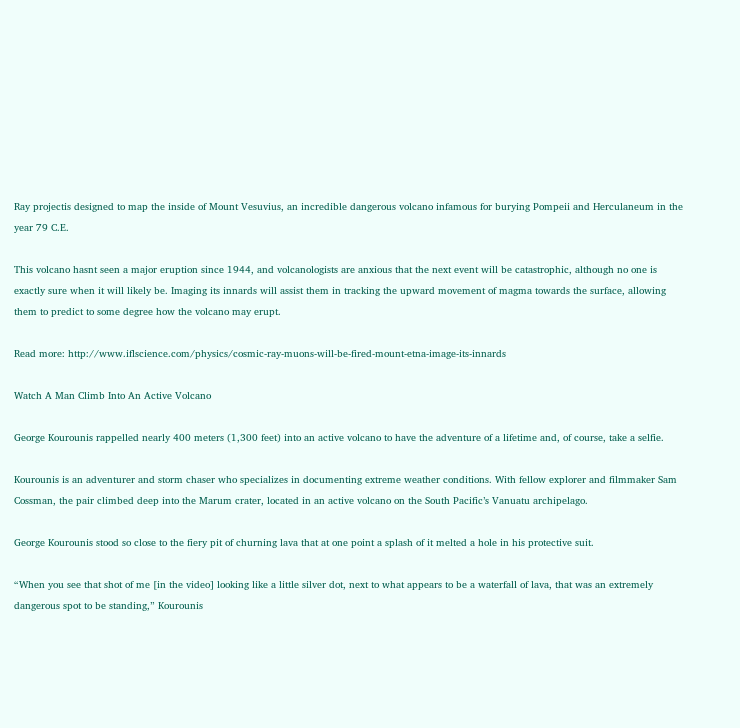Ray projectis designed to map the inside of Mount Vesuvius, an incredible dangerous volcano infamous for burying Pompeii and Herculaneum in the year 79 C.E.

This volcano hasnt seen a major eruption since 1944, and volcanologists are anxious that the next event will be catastrophic, although no one is exactly sure when it will likely be. Imaging its innards will assist them in tracking the upward movement of magma towards the surface, allowing them to predict to some degree how the volcano may erupt.

Read more: http://www.iflscience.com/physics/cosmic-ray-muons-will-be-fired-mount-etna-image-its-innards

Watch A Man Climb Into An Active Volcano

George Kourounis rappelled nearly 400 meters (1,300 feet) into an active volcano to have the adventure of a lifetime and, of course, take a selfie.

Kourounis is an adventurer and storm chaser who specializes in documenting extreme weather conditions. With fellow explorer and filmmaker Sam Cossman, the pair climbed deep into the Marum crater, located in an active volcano on the South Pacific’s Vanuatu archipelago.

George Kourounis stood so close to the fiery pit of churning lava that at one point a splash of it melted a hole in his protective suit.

“When you see that shot of me [in the video] looking like a little silver dot, next to what appears to be a waterfall of lava, that was an extremely dangerous spot to be standing,” Kourounis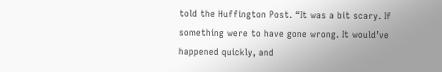told the Huffington Post. “It was a bit scary. If something were to have gone wrong. It would’ve happened quickly, and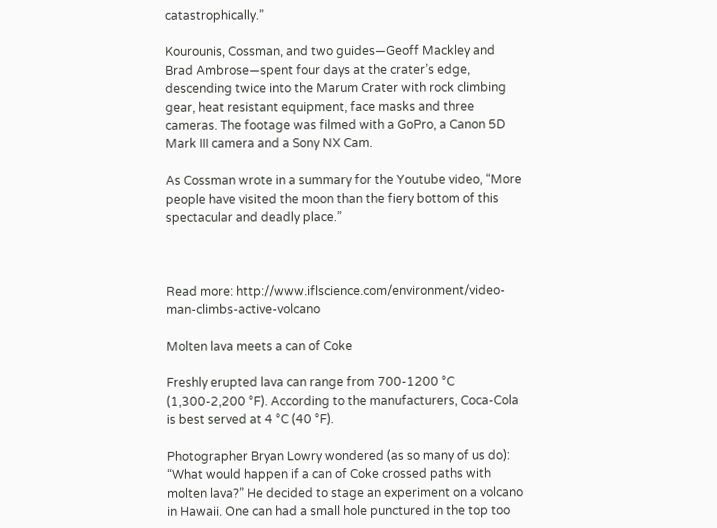catastrophically.”

Kourounis, Cossman, and two guides—Geoff Mackley and Brad Ambrose—spent four days at the crater’s edge, descending twice into the Marum Crater with rock climbing gear, heat resistant equipment, face masks and three cameras. The footage was filmed with a GoPro, a Canon 5D Mark III camera and a Sony NX Cam.

As Cossman wrote in a summary for the Youtube video, “More people have visited the moon than the fiery bottom of this spectacular and deadly place.”



Read more: http://www.iflscience.com/environment/video-man-climbs-active-volcano

Molten lava meets a can of Coke

Freshly erupted lava can range from 700-1200 °C (1,300-2,200 °F). According to the manufacturers, Coca-Cola is best served at 4 °C (40 °F).

Photographer Bryan Lowry wondered (as so many of us do): “What would happen if a can of Coke crossed paths with molten lava?” He decided to stage an experiment on a volcano in Hawaii. One can had a small hole punctured in the top too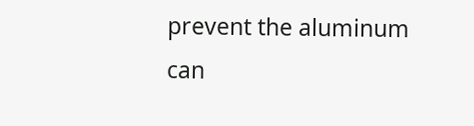prevent the aluminum can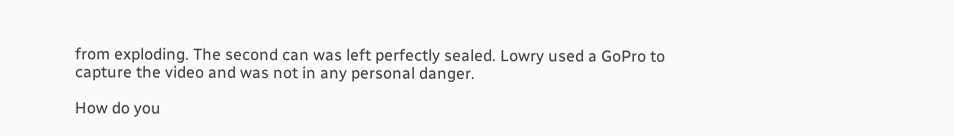from exploding. The second can was left perfectly sealed. Lowry used a GoPro to capture the video and was not in any personal danger.

How do you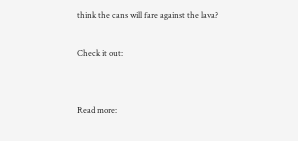think the cans will fare against the lava?

Check it out:


Read more: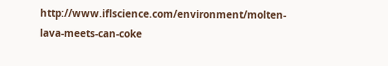http://www.iflscience.com/environment/molten-lava-meets-can-coke